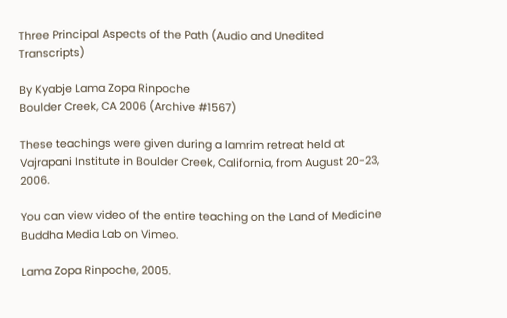Three Principal Aspects of the Path (Audio and Unedited Transcripts)

By Kyabje Lama Zopa Rinpoche
Boulder Creek, CA 2006 (Archive #1567)

These teachings were given during a lamrim retreat held at Vajrapani Institute in Boulder Creek, California, from August 20-23, 2006.

You can view video of the entire teaching on the Land of Medicine Buddha Media Lab on Vimeo.

Lama Zopa Rinpoche, 2005.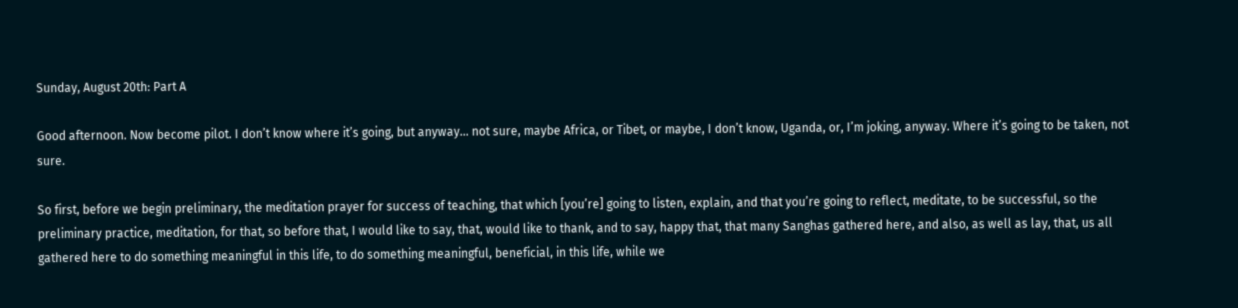Sunday, August 20th: Part A

Good afternoon. Now become pilot. I don’t know where it’s going, but anyway... not sure, maybe Africa, or Tibet, or maybe, I don’t know, Uganda, or, I’m joking, anyway. Where it’s going to be taken, not sure.

So first, before we begin preliminary, the meditation prayer for success of teaching, that which [you’re] going to listen, explain, and that you’re going to reflect, meditate, to be successful, so the preliminary practice, meditation, for that, so before that, I would like to say, that, would like to thank, and to say, happy that, that many Sanghas gathered here, and also, as well as lay, that, us all gathered here to do something meaningful in this life, to do something meaningful, beneficial, in this life, while we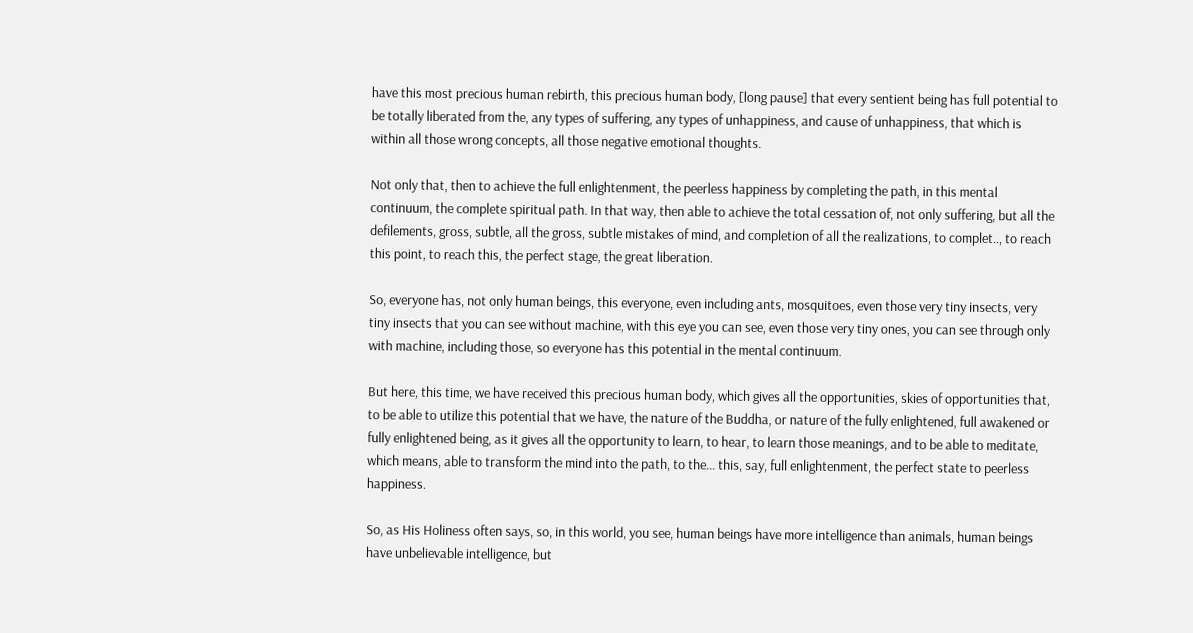have this most precious human rebirth, this precious human body, [long pause] that every sentient being has full potential to be totally liberated from the, any types of suffering, any types of unhappiness, and cause of unhappiness, that which is within all those wrong concepts, all those negative emotional thoughts.

Not only that, then to achieve the full enlightenment, the peerless happiness by completing the path, in this mental continuum, the complete spiritual path. In that way, then able to achieve the total cessation of, not only suffering, but all the defilements, gross, subtle, all the gross, subtle mistakes of mind, and completion of all the realizations, to complet.., to reach this point, to reach this, the perfect stage, the great liberation.

So, everyone has, not only human beings, this everyone, even including ants, mosquitoes, even those very tiny insects, very tiny insects that you can see without machine, with this eye you can see, even those very tiny ones, you can see through only with machine, including those, so everyone has this potential in the mental continuum.

But here, this time, we have received this precious human body, which gives all the opportunities, skies of opportunities that, to be able to utilize this potential that we have, the nature of the Buddha, or nature of the fully enlightened, full awakened or fully enlightened being, as it gives all the opportunity to learn, to hear, to learn those meanings, and to be able to meditate, which means, able to transform the mind into the path, to the... this, say, full enlightenment, the perfect state to peerless happiness.

So, as His Holiness often says, so, in this world, you see, human beings have more intelligence than animals, human beings have unbelievable intelligence, but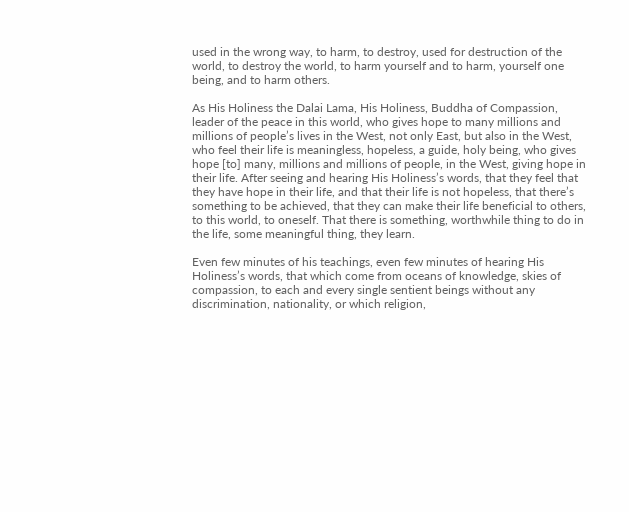used in the wrong way, to harm, to destroy, used for destruction of the world, to destroy the world, to harm yourself and to harm, yourself one being, and to harm others.

As His Holiness the Dalai Lama, His Holiness, Buddha of Compassion, leader of the peace in this world, who gives hope to many millions and millions of people’s lives in the West, not only East, but also in the West, who feel their life is meaningless, hopeless, a guide, holy being, who gives hope [to] many, millions and millions of people, in the West, giving hope in their life. After seeing and hearing His Holiness’s words, that they feel that they have hope in their life, and that their life is not hopeless, that there’s something to be achieved, that they can make their life beneficial to others, to this world, to oneself. That there is something, worthwhile thing to do in the life, some meaningful thing, they learn.

Even few minutes of his teachings, even few minutes of hearing His Holiness’s words, that which come from oceans of knowledge, skies of compassion, to each and every single sentient beings without any discrimination, nationality, or which religion,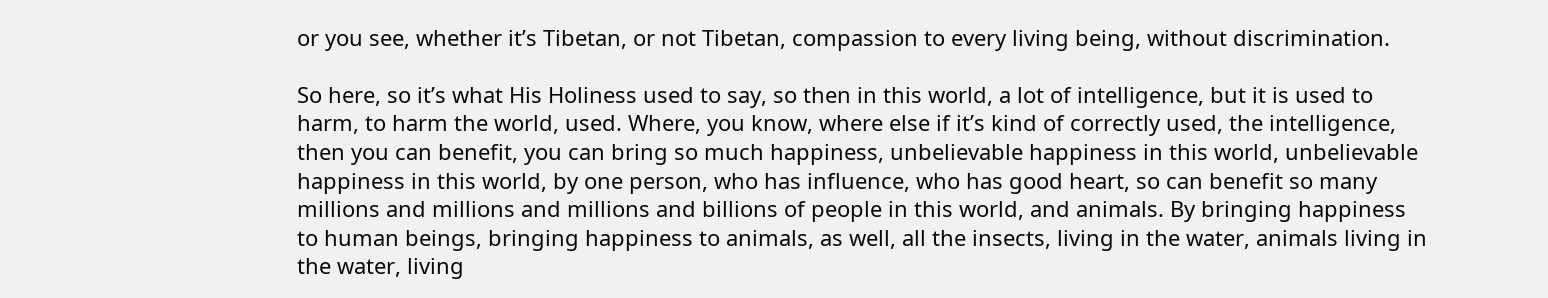or you see, whether it’s Tibetan, or not Tibetan, compassion to every living being, without discrimination.

So here, so it’s what His Holiness used to say, so then in this world, a lot of intelligence, but it is used to harm, to harm the world, used. Where, you know, where else if it’s kind of correctly used, the intelligence, then you can benefit, you can bring so much happiness, unbelievable happiness in this world, unbelievable happiness in this world, by one person, who has influence, who has good heart, so can benefit so many millions and millions and millions and billions of people in this world, and animals. By bringing happiness to human beings, bringing happiness to animals, as well, all the insects, living in the water, animals living in the water, living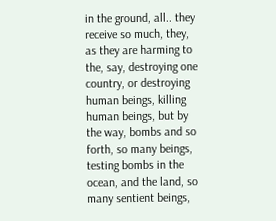in the ground, all.. they receive so much, they, as they are harming to the, say, destroying one country, or destroying human beings, killing human beings, but by the way, bombs and so forth, so many beings, testing bombs in the ocean, and the land, so many sentient beings,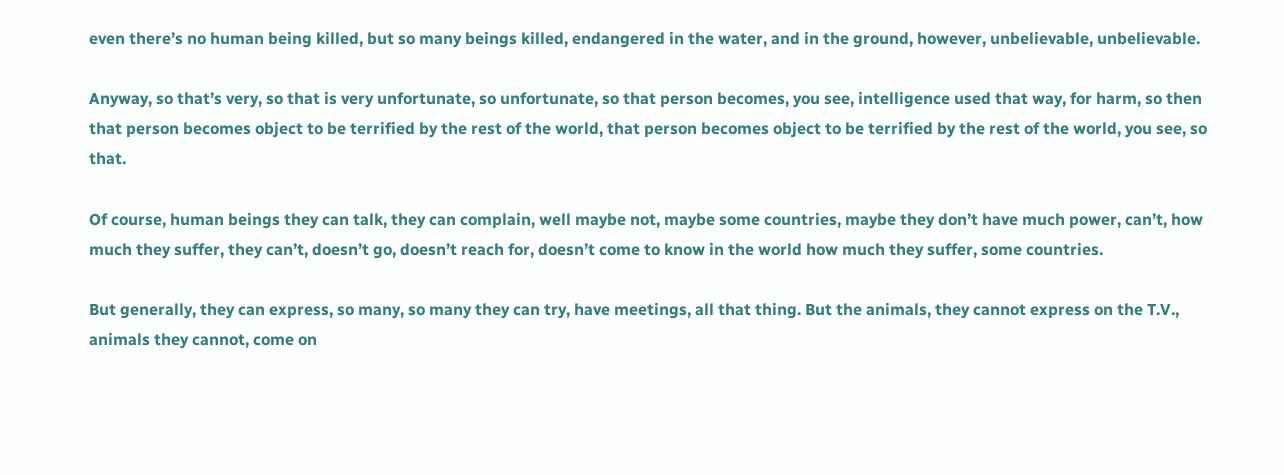even there’s no human being killed, but so many beings killed, endangered in the water, and in the ground, however, unbelievable, unbelievable.

Anyway, so that’s very, so that is very unfortunate, so unfortunate, so that person becomes, you see, intelligence used that way, for harm, so then that person becomes object to be terrified by the rest of the world, that person becomes object to be terrified by the rest of the world, you see, so that.

Of course, human beings they can talk, they can complain, well maybe not, maybe some countries, maybe they don’t have much power, can’t, how much they suffer, they can’t, doesn’t go, doesn’t reach for, doesn’t come to know in the world how much they suffer, some countries.

But generally, they can express, so many, so many they can try, have meetings, all that thing. But the animals, they cannot express on the T.V., animals they cannot, come on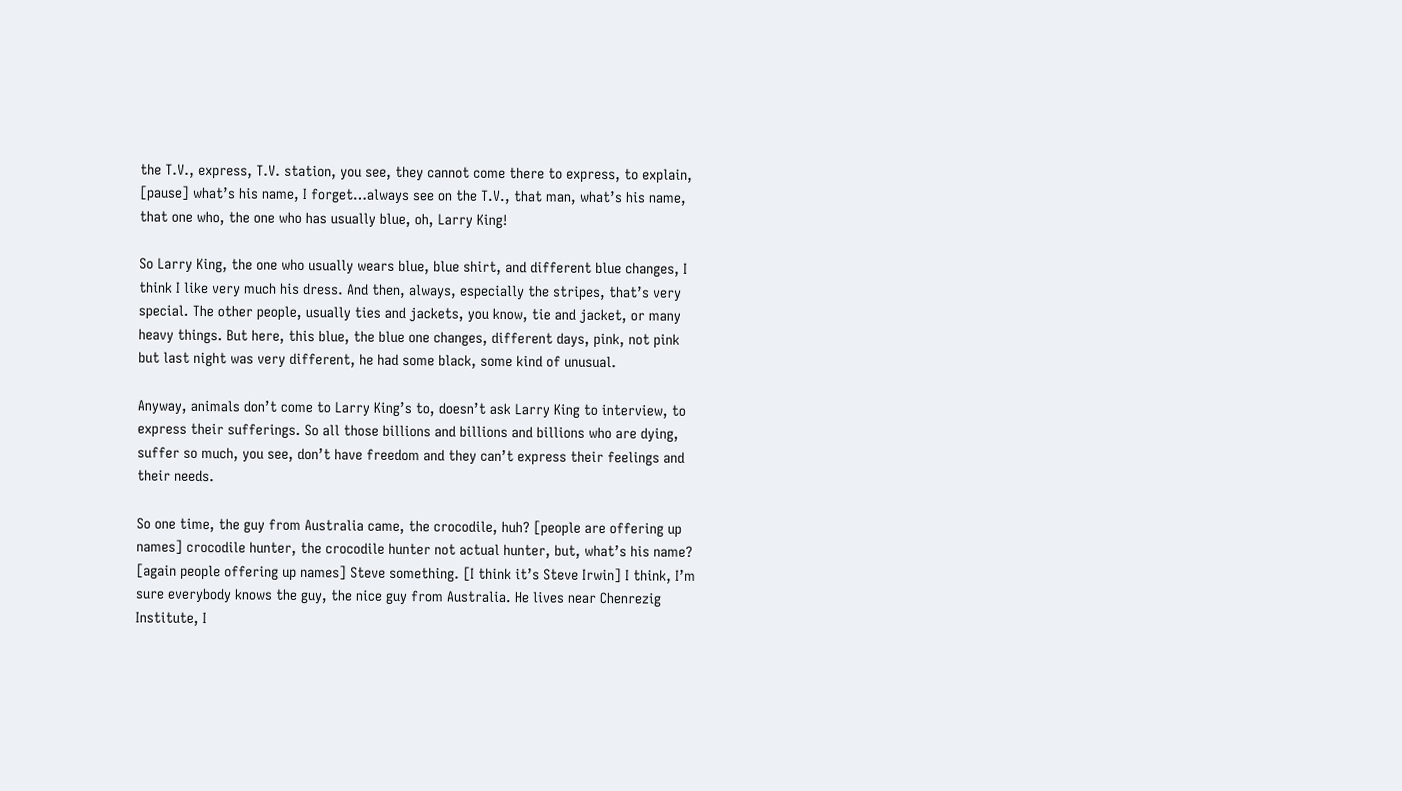the T.V., express, T.V. station, you see, they cannot come there to express, to explain, [pause] what’s his name, I forget…always see on the T.V., that man, what’s his name, that one who, the one who has usually blue, oh, Larry King!

So Larry King, the one who usually wears blue, blue shirt, and different blue changes, I think I like very much his dress. And then, always, especially the stripes, that’s very special. The other people, usually ties and jackets, you know, tie and jacket, or many heavy things. But here, this blue, the blue one changes, different days, pink, not pink but last night was very different, he had some black, some kind of unusual.

Anyway, animals don’t come to Larry King’s to, doesn’t ask Larry King to interview, to express their sufferings. So all those billions and billions and billions who are dying, suffer so much, you see, don’t have freedom and they can’t express their feelings and their needs.

So one time, the guy from Australia came, the crocodile, huh? [people are offering up names] crocodile hunter, the crocodile hunter not actual hunter, but, what’s his name? [again people offering up names] Steve something. [I think it’s Steve Irwin] I think, I’m sure everybody knows the guy, the nice guy from Australia. He lives near Chenrezig Institute, I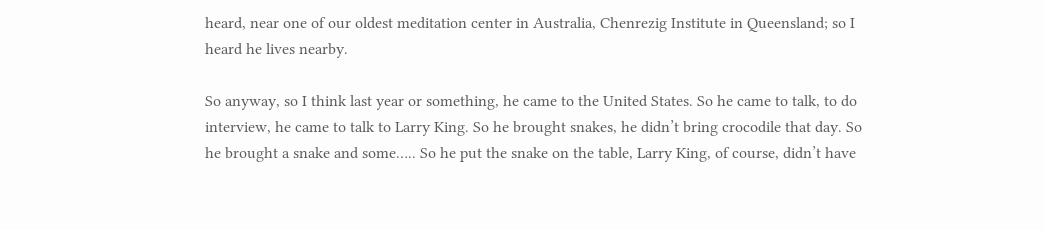heard, near one of our oldest meditation center in Australia, Chenrezig Institute in Queensland; so I heard he lives nearby.

So anyway, so I think last year or something, he came to the United States. So he came to talk, to do interview, he came to talk to Larry King. So he brought snakes, he didn’t bring crocodile that day. So he brought a snake and some….. So he put the snake on the table, Larry King, of course, didn’t have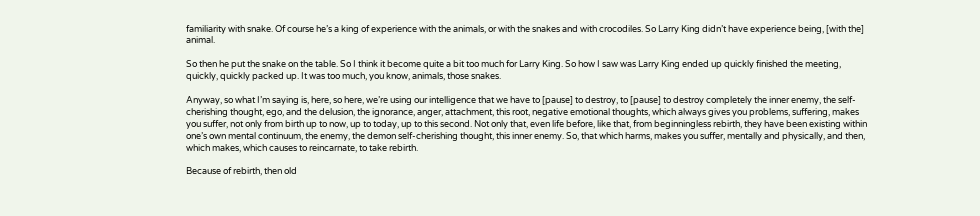familiarity with snake. Of course he’s a king of experience with the animals, or with the snakes and with crocodiles. So Larry King didn’t have experience being, [with the] animal.

So then he put the snake on the table. So I think it become quite a bit too much for Larry King. So how I saw was Larry King ended up quickly finished the meeting, quickly, quickly packed up. It was too much, you know, animals, those snakes.

Anyway, so what I’m saying is, here, so here, we’re using our intelligence that we have to [pause] to destroy, to [pause] to destroy completely the inner enemy, the self-cherishing thought, ego, and the delusion, the ignorance, anger, attachment, this root, negative emotional thoughts, which always gives you problems, suffering, makes you suffer, not only from birth up to now, up to today, up to this second. Not only that, even life before, like that, from beginningless rebirth, they have been existing within one’s own mental continuum, the enemy, the demon self-cherishing thought, this inner enemy. So, that which harms, makes you suffer, mentally and physically, and then, which makes, which causes to reincarnate, to take rebirth.

Because of rebirth, then old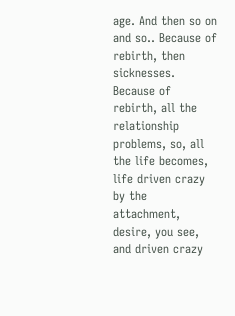age. And then so on and so.. Because of rebirth, then sicknesses. Because of rebirth, all the relationship problems, so, all the life becomes, life driven crazy by the attachment, desire, you see, and driven crazy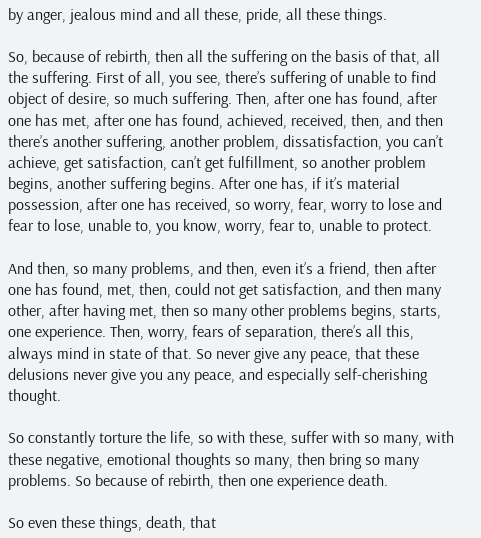by anger, jealous mind and all these, pride, all these things.

So, because of rebirth, then all the suffering on the basis of that, all the suffering. First of all, you see, there’s suffering of unable to find object of desire, so much suffering. Then, after one has found, after one has met, after one has found, achieved, received, then, and then there’s another suffering, another problem, dissatisfaction, you can’t achieve, get satisfaction, can’t get fulfillment, so another problem begins, another suffering begins. After one has, if it’s material possession, after one has received, so worry, fear, worry to lose and fear to lose, unable to, you know, worry, fear to, unable to protect.

And then, so many problems, and then, even it’s a friend, then after one has found, met, then, could not get satisfaction, and then many other, after having met, then so many other problems begins, starts, one experience. Then, worry, fears of separation, there’s all this, always mind in state of that. So never give any peace, that these delusions never give you any peace, and especially self-cherishing thought.

So constantly torture the life, so with these, suffer with so many, with these negative, emotional thoughts so many, then bring so many problems. So because of rebirth, then one experience death.

So even these things, death, that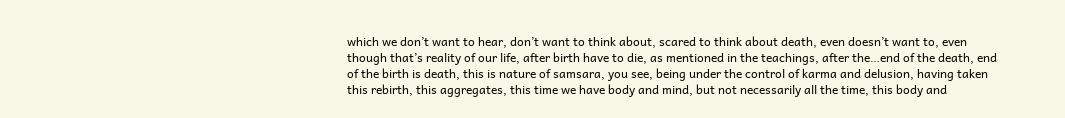which we don’t want to hear, don’t want to think about, scared to think about death, even doesn’t want to, even though that’s reality of our life, after birth have to die, as mentioned in the teachings, after the…end of the death, end of the birth is death, this is nature of samsara, you see, being under the control of karma and delusion, having taken this rebirth, this aggregates, this time we have body and mind, but not necessarily all the time, this body and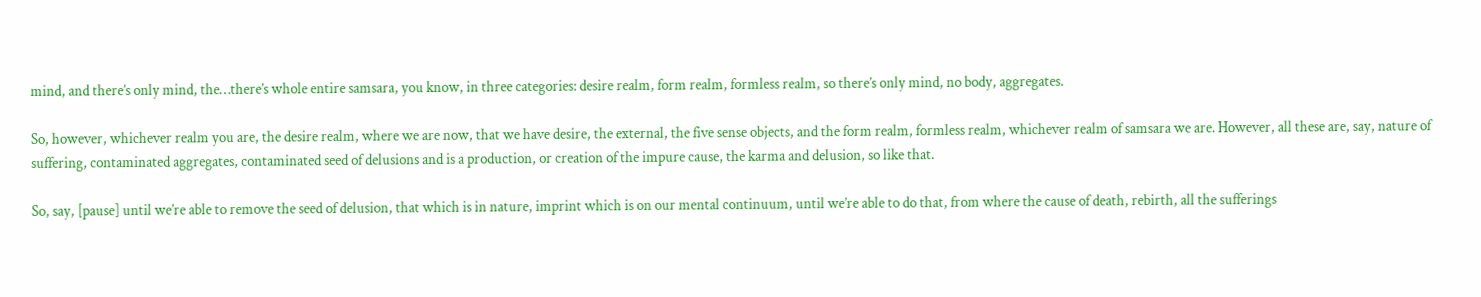mind, and there’s only mind, the…there’s whole entire samsara, you know, in three categories: desire realm, form realm, formless realm, so there’s only mind, no body, aggregates.

So, however, whichever realm you are, the desire realm, where we are now, that we have desire, the external, the five sense objects, and the form realm, formless realm, whichever realm of samsara we are. However, all these are, say, nature of suffering, contaminated aggregates, contaminated seed of delusions and is a production, or creation of the impure cause, the karma and delusion, so like that.

So, say, [pause] until we’re able to remove the seed of delusion, that which is in nature, imprint which is on our mental continuum, until we’re able to do that, from where the cause of death, rebirth, all the sufferings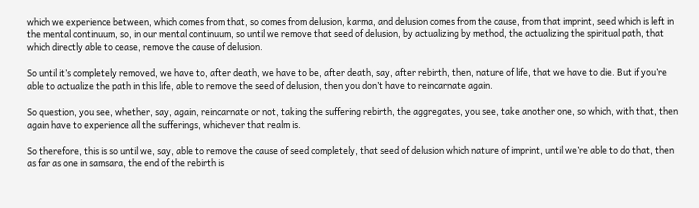which we experience between, which comes from that, so comes from delusion, karma, and delusion comes from the cause, from that imprint, seed which is left in the mental continuum, so, in our mental continuum, so until we remove that seed of delusion, by actualizing by method, the actualizing the spiritual path, that which directly able to cease, remove the cause of delusion.

So until it’s completely removed, we have to, after death, we have to be, after death, say, after rebirth, then, nature of life, that we have to die. But if you’re able to actualize the path in this life, able to remove the seed of delusion, then you don’t have to reincarnate again.

So question, you see, whether, say, again, reincarnate or not, taking the suffering rebirth, the aggregates, you see, take another one, so which, with that, then again have to experience all the sufferings, whichever that realm is.

So therefore, this is so until we, say, able to remove the cause of seed completely, that seed of delusion which nature of imprint, until we’re able to do that, then as far as one in samsara, the end of the rebirth is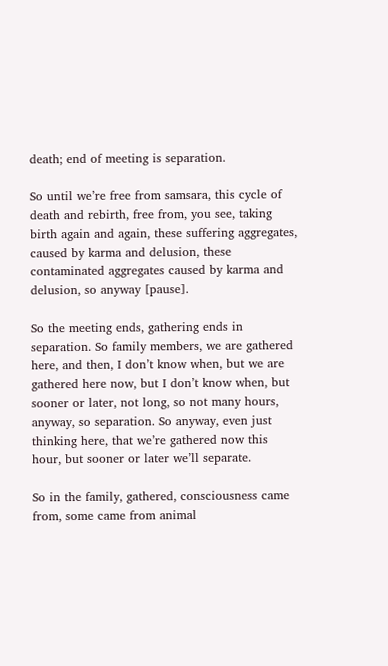death; end of meeting is separation.

So until we’re free from samsara, this cycle of death and rebirth, free from, you see, taking birth again and again, these suffering aggregates, caused by karma and delusion, these contaminated aggregates caused by karma and delusion, so anyway [pause].

So the meeting ends, gathering ends in separation. So family members, we are gathered here, and then, I don’t know when, but we are gathered here now, but I don’t know when, but sooner or later, not long, so not many hours, anyway, so separation. So anyway, even just thinking here, that we’re gathered now this hour, but sooner or later we’ll separate.

So in the family, gathered, consciousness came from, some came from animal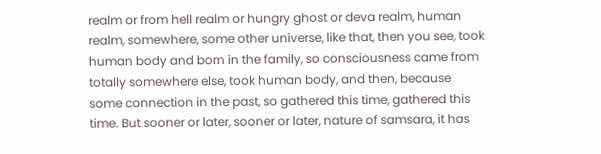realm or from hell realm or hungry ghost or deva realm, human realm, somewhere, some other universe, like that, then you see, took human body and born in the family, so consciousness came from totally somewhere else, took human body, and then, because some connection in the past, so gathered this time, gathered this time. But sooner or later, sooner or later, nature of samsara, it has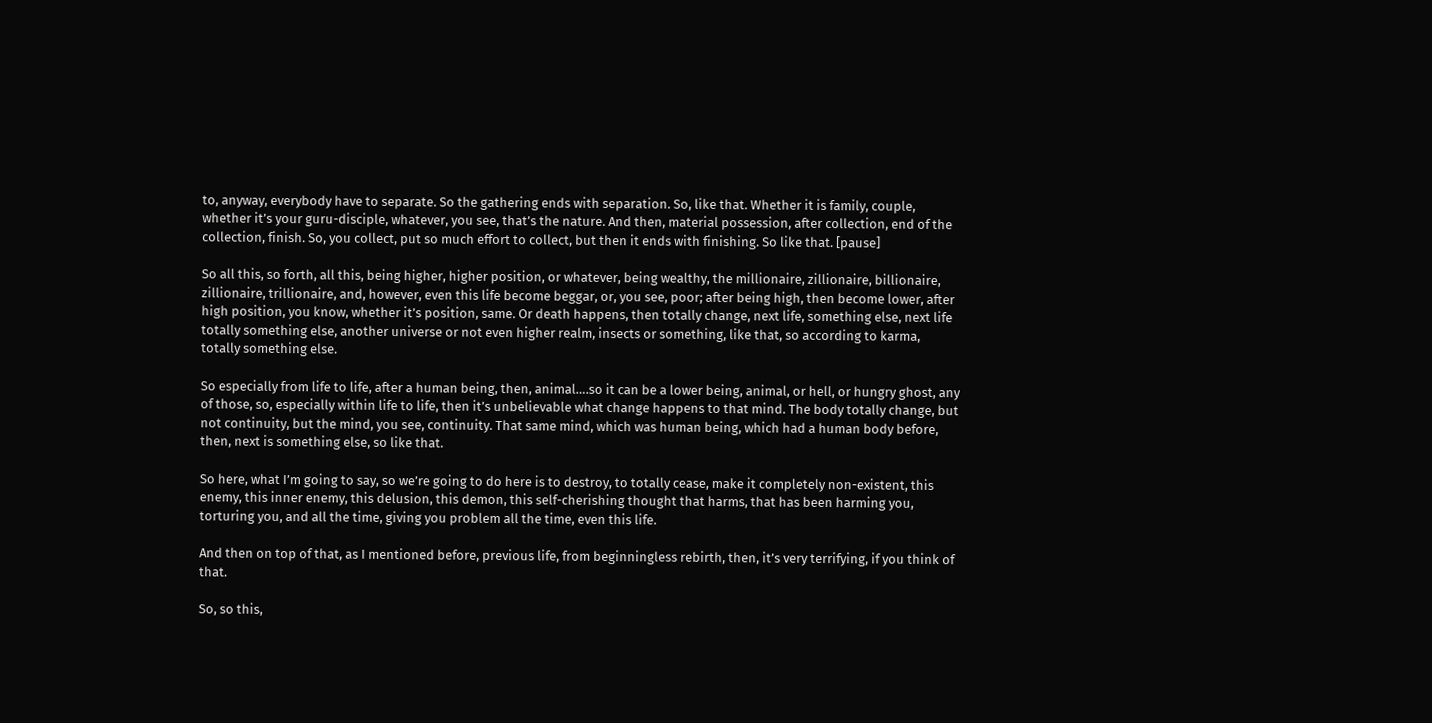to, anyway, everybody have to separate. So the gathering ends with separation. So, like that. Whether it is family, couple, whether it’s your guru-disciple, whatever, you see, that’s the nature. And then, material possession, after collection, end of the collection, finish. So, you collect, put so much effort to collect, but then it ends with finishing. So like that. [pause]

So all this, so forth, all this, being higher, higher position, or whatever, being wealthy, the millionaire, zillionaire, billionaire, zillionaire, trillionaire, and, however, even this life become beggar, or, you see, poor; after being high, then become lower, after high position, you know, whether it’s position, same. Or death happens, then totally change, next life, something else, next life totally something else, another universe or not even higher realm, insects or something, like that, so according to karma, totally something else.

So especially from life to life, after a human being, then, animal….so it can be a lower being, animal, or hell, or hungry ghost, any of those, so, especially within life to life, then it’s unbelievable what change happens to that mind. The body totally change, but not continuity, but the mind, you see, continuity. That same mind, which was human being, which had a human body before, then, next is something else, so like that.

So here, what I’m going to say, so we’re going to do here is to destroy, to totally cease, make it completely non-existent, this enemy, this inner enemy, this delusion, this demon, this self-cherishing thought that harms, that has been harming you, torturing you, and all the time, giving you problem all the time, even this life.

And then on top of that, as I mentioned before, previous life, from beginningless rebirth, then, it’s very terrifying, if you think of that.

So, so this,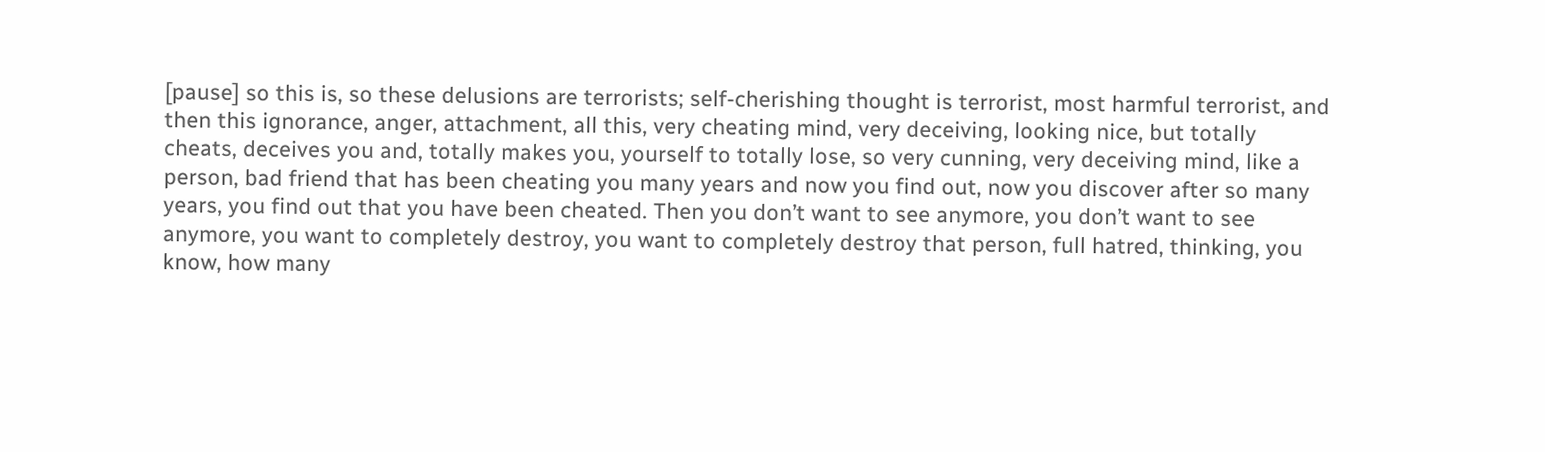[pause] so this is, so these delusions are terrorists; self-cherishing thought is terrorist, most harmful terrorist, and then this ignorance, anger, attachment, all this, very cheating mind, very deceiving, looking nice, but totally cheats, deceives you and, totally makes you, yourself to totally lose, so very cunning, very deceiving mind, like a person, bad friend that has been cheating you many years and now you find out, now you discover after so many years, you find out that you have been cheated. Then you don’t want to see anymore, you don’t want to see anymore, you want to completely destroy, you want to completely destroy that person, full hatred, thinking, you know, how many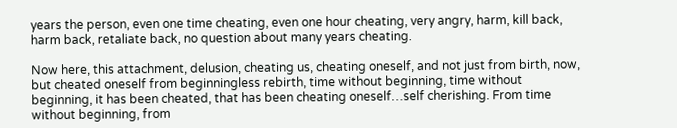years the person, even one time cheating, even one hour cheating, very angry, harm, kill back, harm back, retaliate back, no question about many years cheating.

Now here, this attachment, delusion, cheating us, cheating oneself, and not just from birth, now, but cheated oneself from beginningless rebirth, time without beginning, time without beginning, it has been cheated, that has been cheating oneself…self cherishing. From time without beginning, from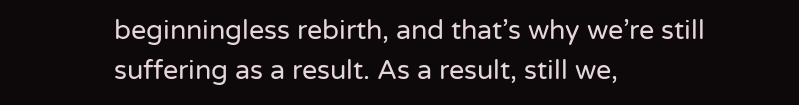beginningless rebirth, and that’s why we’re still suffering as a result. As a result, still we,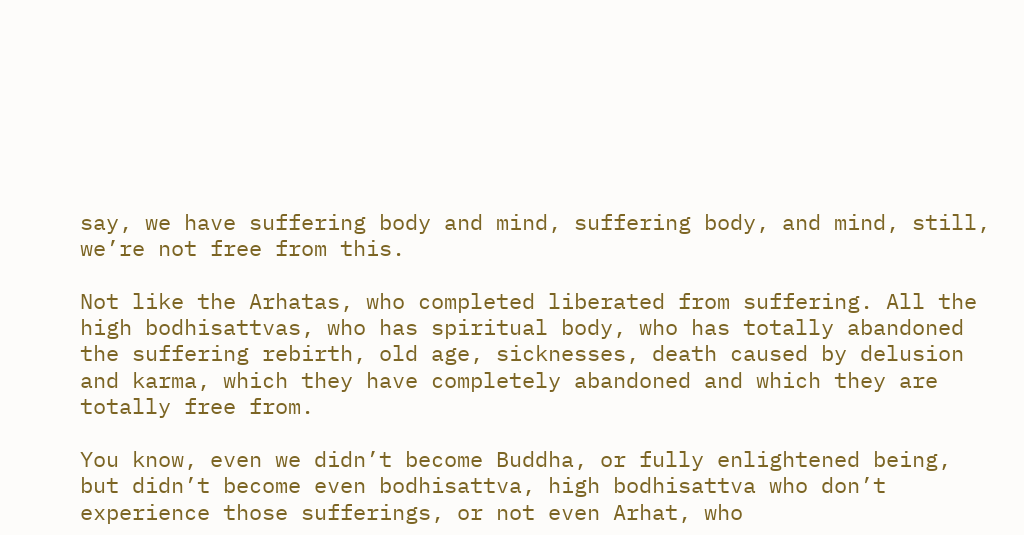say, we have suffering body and mind, suffering body, and mind, still, we’re not free from this.

Not like the Arhatas, who completed liberated from suffering. All the high bodhisattvas, who has spiritual body, who has totally abandoned the suffering rebirth, old age, sicknesses, death caused by delusion and karma, which they have completely abandoned and which they are totally free from.

You know, even we didn’t become Buddha, or fully enlightened being, but didn’t become even bodhisattva, high bodhisattva who don’t experience those sufferings, or not even Arhat, who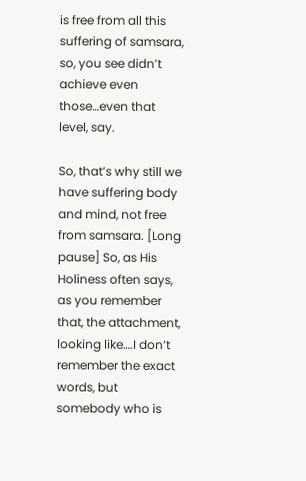is free from all this suffering of samsara, so, you see didn’t achieve even those…even that level, say.

So, that’s why still we have suffering body and mind, not free from samsara. [Long pause] So, as His Holiness often says, as you remember that, the attachment, looking like….I don’t remember the exact words, but somebody who is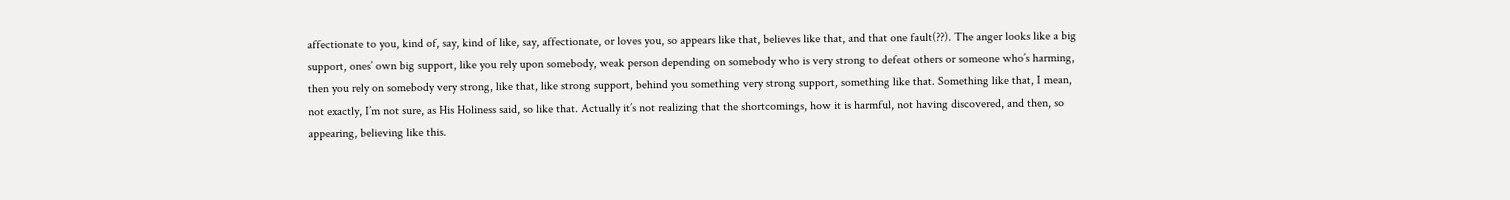affectionate to you, kind of, say, kind of like, say, affectionate, or loves you, so appears like that, believes like that, and that one fault(??). The anger looks like a big support, ones’ own big support, like you rely upon somebody, weak person depending on somebody who is very strong to defeat others or someone who’s harming, then you rely on somebody very strong, like that, like strong support, behind you something very strong support, something like that. Something like that, I mean, not exactly, I’m not sure, as His Holiness said, so like that. Actually it’s not realizing that the shortcomings, how it is harmful, not having discovered, and then, so appearing, believing like this.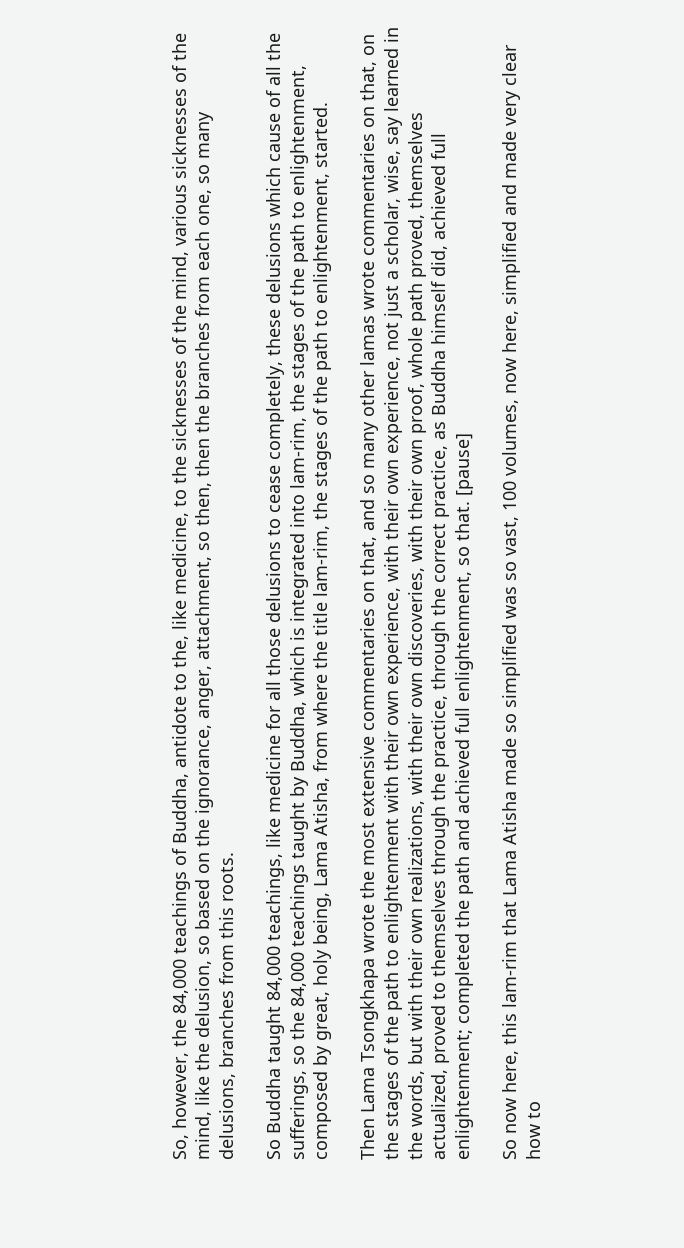So, however, the 84,000 teachings of Buddha, antidote to the, like medicine, to the sicknesses of the mind, various sicknesses of the mind, like the delusion, so based on the ignorance, anger, attachment, so then, then the branches from each one, so many delusions, branches from this roots.

So Buddha taught 84,000 teachings, like medicine for all those delusions to cease completely, these delusions which cause of all the sufferings, so the 84,000 teachings taught by Buddha, which is integrated into lam-rim, the stages of the path to enlightenment, composed by great, holy being, Lama Atisha, from where the title lam-rim, the stages of the path to enlightenment, started.

Then Lama Tsongkhapa wrote the most extensive commentaries on that, and so many other lamas wrote commentaries on that, on the stages of the path to enlightenment with their own experience, with their own experience, not just a scholar, wise, say learned in the words, but with their own realizations, with their own discoveries, with their own proof, whole path proved, themselves actualized, proved to themselves through the practice, through the correct practice, as Buddha himself did, achieved full enlightenment; completed the path and achieved full enlightenment, so that. [pause]

So now here, this lam-rim that Lama Atisha made so simplified was so vast, 100 volumes, now here, simplified and made very clear how to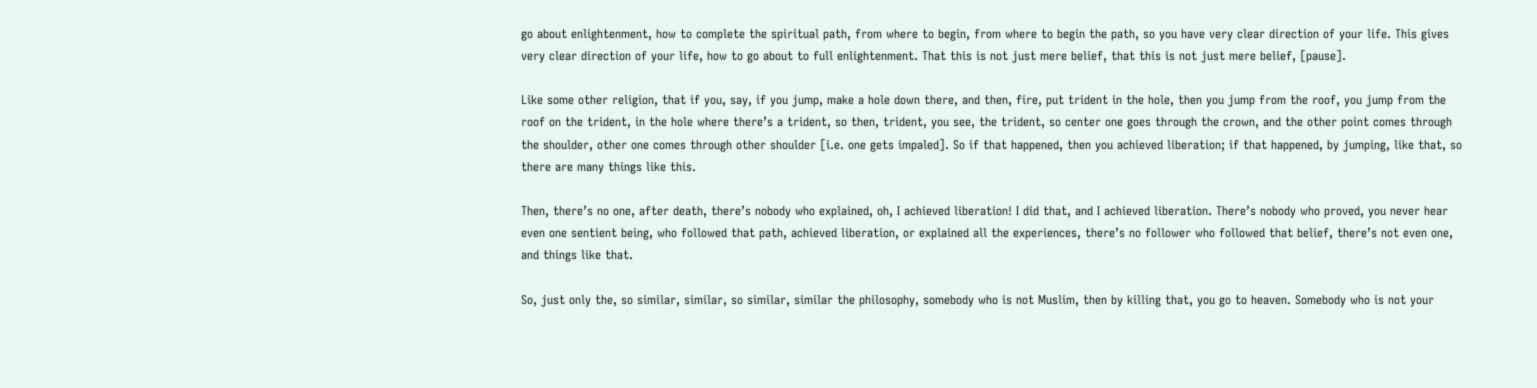go about enlightenment, how to complete the spiritual path, from where to begin, from where to begin the path, so you have very clear direction of your life. This gives very clear direction of your life, how to go about to full enlightenment. That this is not just mere belief, that this is not just mere belief, [pause].

Like some other religion, that if you, say, if you jump, make a hole down there, and then, fire, put trident in the hole, then you jump from the roof, you jump from the roof on the trident, in the hole where there’s a trident, so then, trident, you see, the trident, so center one goes through the crown, and the other point comes through the shoulder, other one comes through other shoulder [i.e. one gets impaled]. So if that happened, then you achieved liberation; if that happened, by jumping, like that, so there are many things like this.

Then, there’s no one, after death, there’s nobody who explained, oh, I achieved liberation! I did that, and I achieved liberation. There’s nobody who proved, you never hear even one sentient being, who followed that path, achieved liberation, or explained all the experiences, there’s no follower who followed that belief, there’s not even one, and things like that.

So, just only the, so similar, similar, so similar, similar the philosophy, somebody who is not Muslim, then by killing that, you go to heaven. Somebody who is not your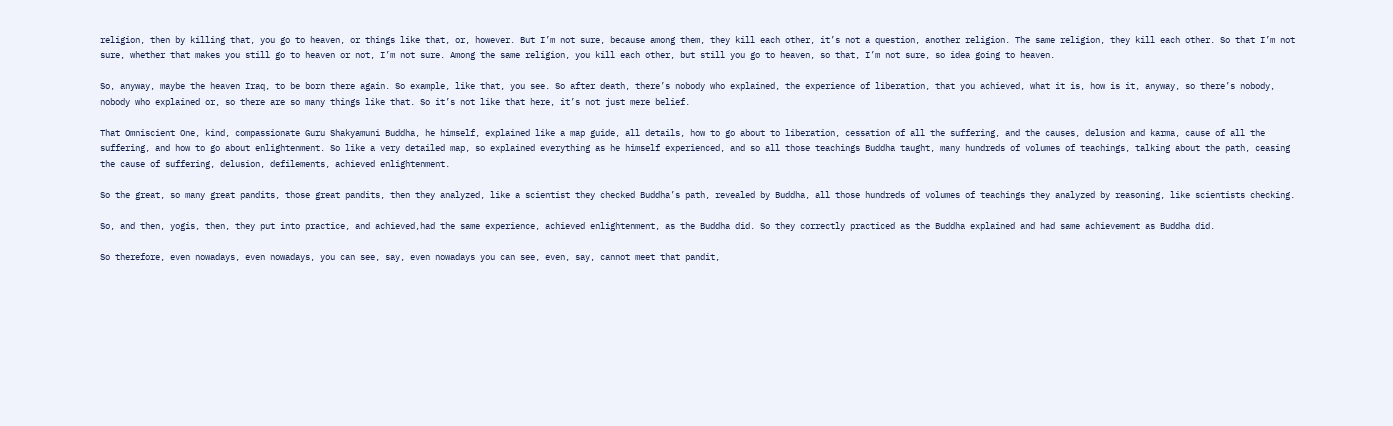religion, then by killing that, you go to heaven, or things like that, or, however. But I’m not sure, because among them, they kill each other, it’s not a question, another religion. The same religion, they kill each other. So that I’m not sure, whether that makes you still go to heaven or not, I’m not sure. Among the same religion, you kill each other, but still you go to heaven, so that, I’m not sure, so idea going to heaven.

So, anyway, maybe the heaven Iraq, to be born there again. So example, like that, you see. So after death, there’s nobody who explained, the experience of liberation, that you achieved, what it is, how is it, anyway, so there’s nobody, nobody who explained or, so there are so many things like that. So it’s not like that here, it’s not just mere belief.

That Omniscient One, kind, compassionate Guru Shakyamuni Buddha, he himself, explained like a map guide, all details, how to go about to liberation, cessation of all the suffering, and the causes, delusion and karma, cause of all the suffering, and how to go about enlightenment. So like a very detailed map, so explained everything as he himself experienced, and so all those teachings Buddha taught, many hundreds of volumes of teachings, talking about the path, ceasing the cause of suffering, delusion, defilements, achieved enlightenment.

So the great, so many great pandits, those great pandits, then they analyzed, like a scientist they checked Buddha’s path, revealed by Buddha, all those hundreds of volumes of teachings they analyzed by reasoning, like scientists checking.

So, and then, yogis, then, they put into practice, and achieved,had the same experience, achieved enlightenment, as the Buddha did. So they correctly practiced as the Buddha explained and had same achievement as Buddha did.

So therefore, even nowadays, even nowadays, you can see, say, even nowadays you can see, even, say, cannot meet that pandit,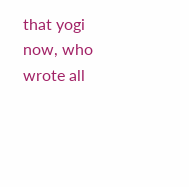that yogi now, who wrote all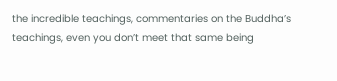the incredible teachings, commentaries on the Buddha’s teachings, even you don’t meet that same being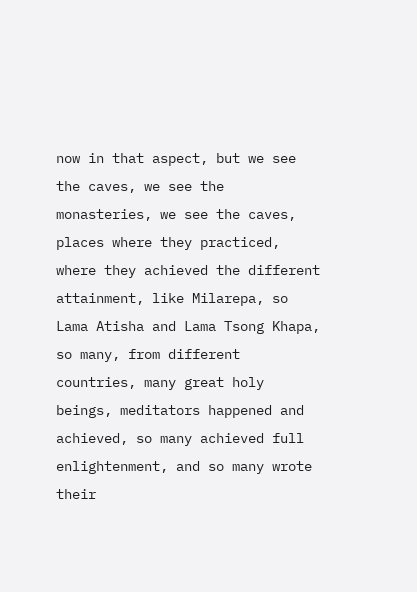now in that aspect, but we see the caves, we see the monasteries, we see the caves, places where they practiced, where they achieved the different attainment, like Milarepa, so Lama Atisha and Lama Tsong Khapa, so many, from different countries, many great holy beings, meditators happened and achieved, so many achieved full enlightenment, and so many wrote their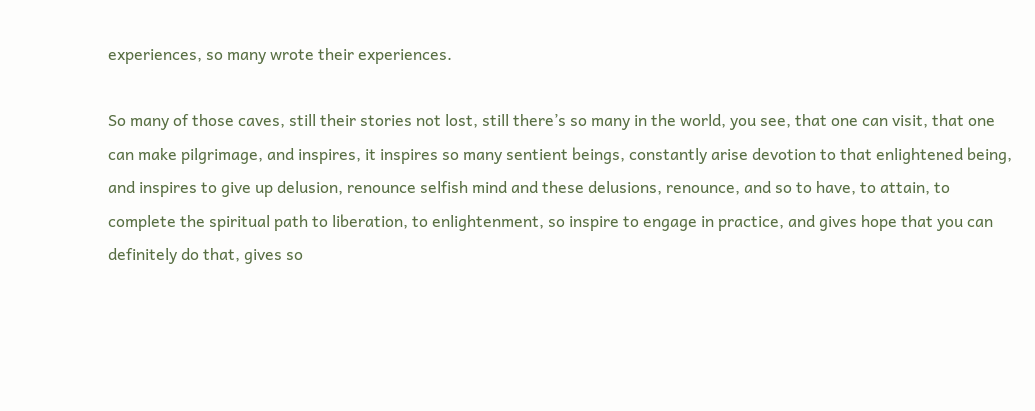experiences, so many wrote their experiences.

So many of those caves, still their stories not lost, still there’s so many in the world, you see, that one can visit, that one can make pilgrimage, and inspires, it inspires so many sentient beings, constantly arise devotion to that enlightened being, and inspires to give up delusion, renounce selfish mind and these delusions, renounce, and so to have, to attain, to complete the spiritual path to liberation, to enlightenment, so inspire to engage in practice, and gives hope that you can definitely do that, gives so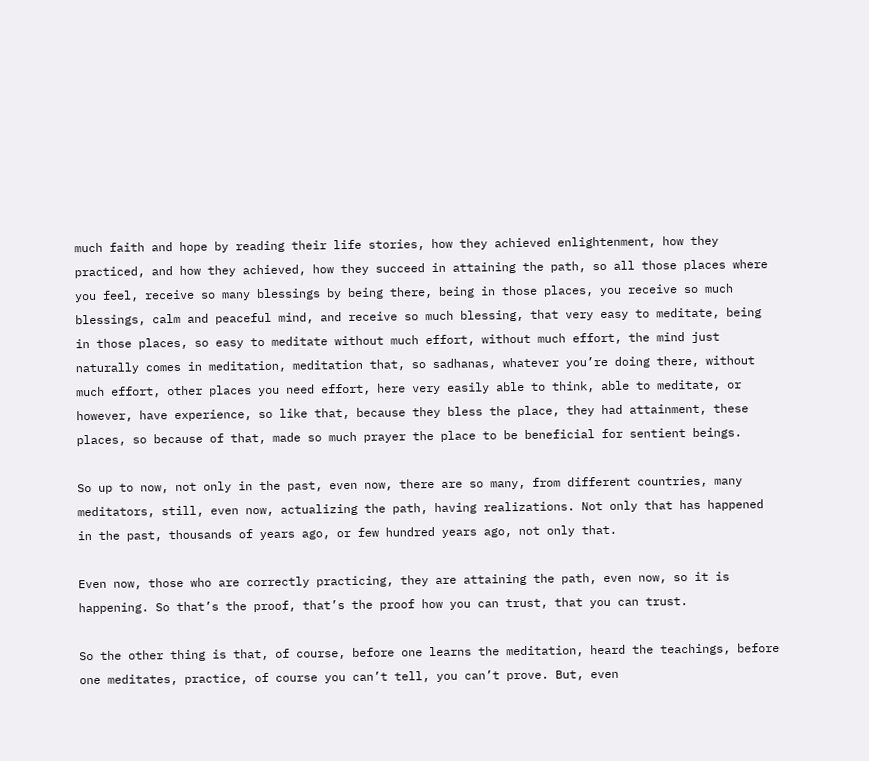much faith and hope by reading their life stories, how they achieved enlightenment, how they practiced, and how they achieved, how they succeed in attaining the path, so all those places where you feel, receive so many blessings by being there, being in those places, you receive so much blessings, calm and peaceful mind, and receive so much blessing, that very easy to meditate, being in those places, so easy to meditate without much effort, without much effort, the mind just naturally comes in meditation, meditation that, so sadhanas, whatever you’re doing there, without much effort, other places you need effort, here very easily able to think, able to meditate, or however, have experience, so like that, because they bless the place, they had attainment, these places, so because of that, made so much prayer the place to be beneficial for sentient beings.

So up to now, not only in the past, even now, there are so many, from different countries, many meditators, still, even now, actualizing the path, having realizations. Not only that has happened in the past, thousands of years ago, or few hundred years ago, not only that.

Even now, those who are correctly practicing, they are attaining the path, even now, so it is happening. So that’s the proof, that’s the proof how you can trust, that you can trust.

So the other thing is that, of course, before one learns the meditation, heard the teachings, before one meditates, practice, of course you can’t tell, you can’t prove. But, even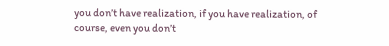you don’t have realization, if you have realization, of course, even you don’t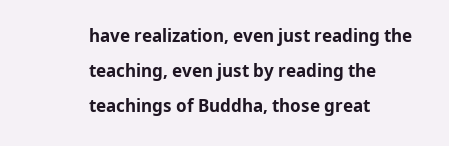have realization, even just reading the teaching, even just by reading the teachings of Buddha, those great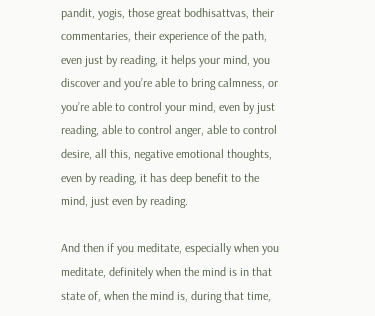pandit, yogis, those great bodhisattvas, their commentaries, their experience of the path, even just by reading, it helps your mind, you discover and you’re able to bring calmness, or you’re able to control your mind, even by just reading, able to control anger, able to control desire, all this, negative emotional thoughts, even by reading, it has deep benefit to the mind, just even by reading.

And then if you meditate, especially when you meditate, definitely when the mind is in that state of, when the mind is, during that time,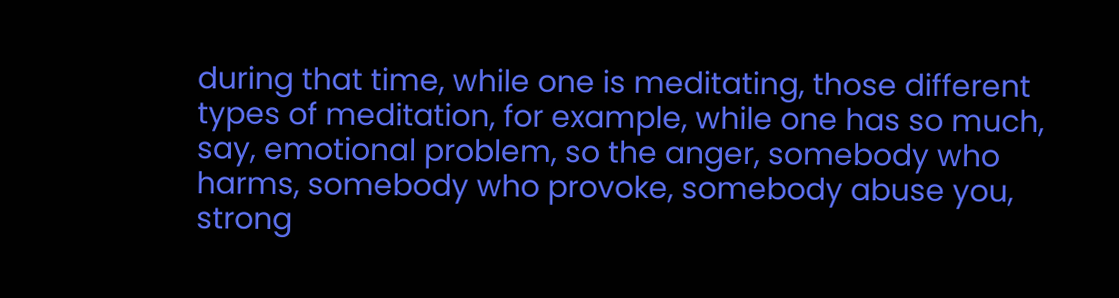during that time, while one is meditating, those different types of meditation, for example, while one has so much, say, emotional problem, so the anger, somebody who harms, somebody who provoke, somebody abuse you, strong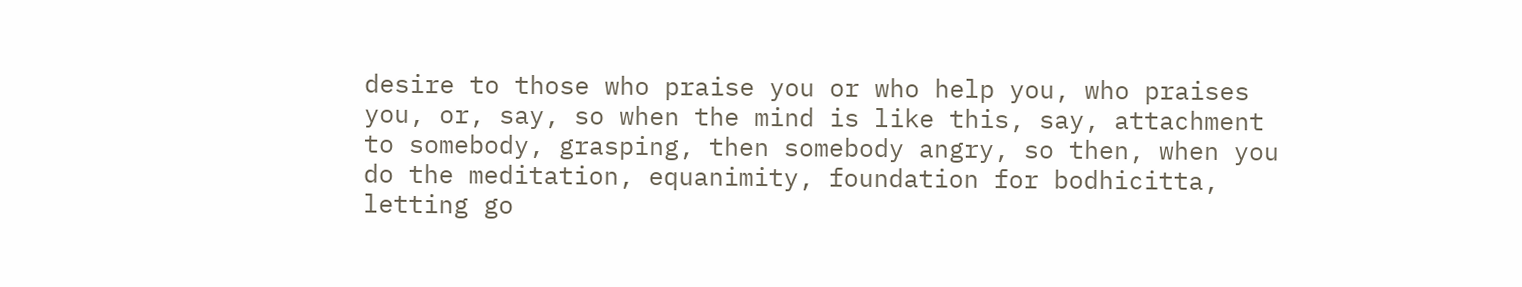desire to those who praise you or who help you, who praises you, or, say, so when the mind is like this, say, attachment to somebody, grasping, then somebody angry, so then, when you do the meditation, equanimity, foundation for bodhicitta, letting go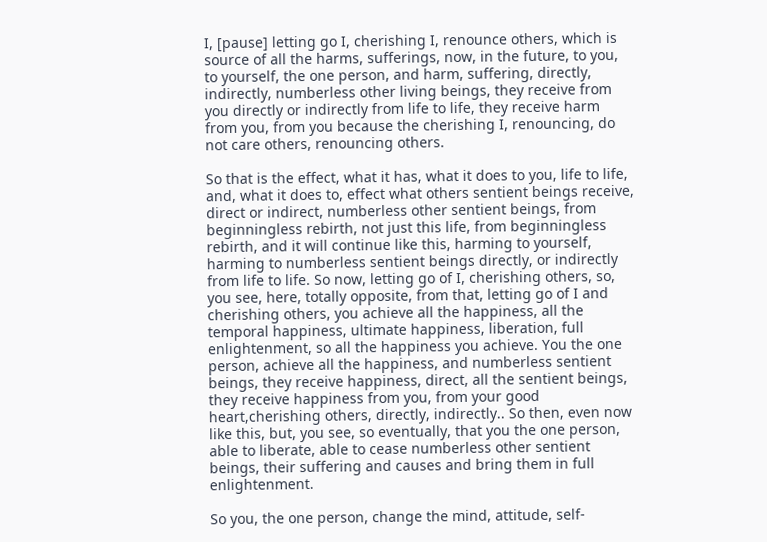I, [pause] letting go I, cherishing I, renounce others, which is source of all the harms, sufferings, now, in the future, to you, to yourself, the one person, and harm, suffering, directly, indirectly, numberless other living beings, they receive from you directly or indirectly from life to life, they receive harm from you, from you because the cherishing I, renouncing, do not care others, renouncing others.

So that is the effect, what it has, what it does to you, life to life, and, what it does to, effect what others sentient beings receive, direct or indirect, numberless other sentient beings, from beginningless rebirth, not just this life, from beginningless rebirth, and it will continue like this, harming to yourself, harming to numberless sentient beings directly, or indirectly from life to life. So now, letting go of I, cherishing others, so, you see, here, totally opposite, from that, letting go of I and cherishing others, you achieve all the happiness, all the temporal happiness, ultimate happiness, liberation, full enlightenment, so all the happiness you achieve. You the one person, achieve all the happiness, and numberless sentient beings, they receive happiness, direct, all the sentient beings, they receive happiness from you, from your good heart,cherishing others, directly, indirectly.. So then, even now like this, but, you see, so eventually, that you the one person, able to liberate, able to cease numberless other sentient beings, their suffering and causes and bring them in full enlightenment.

So you, the one person, change the mind, attitude, self-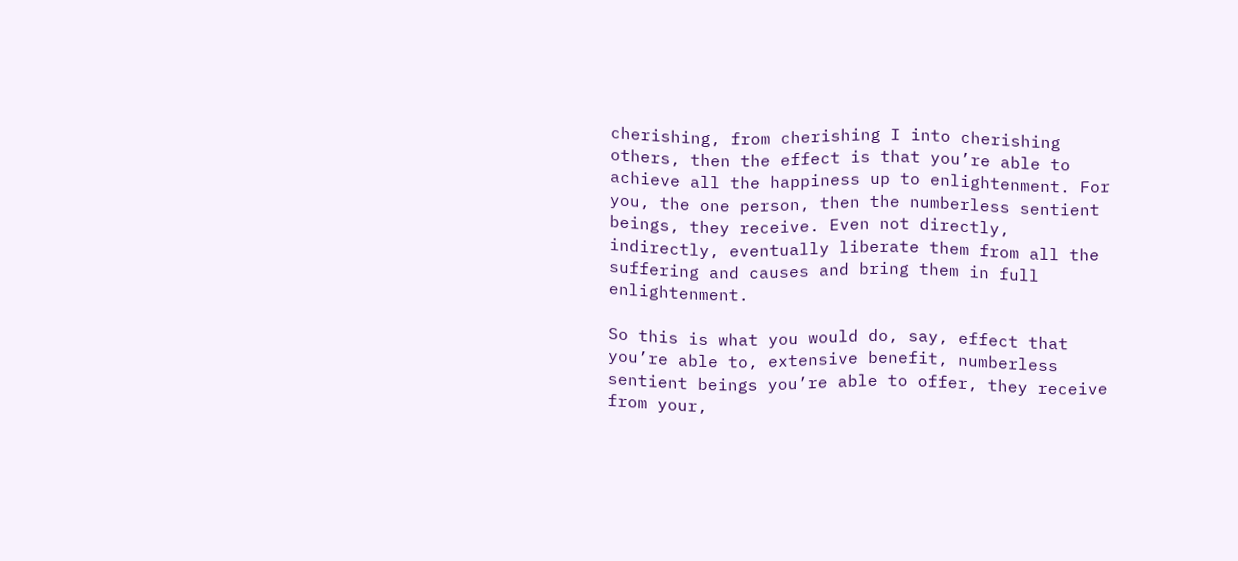cherishing, from cherishing I into cherishing others, then the effect is that you’re able to achieve all the happiness up to enlightenment. For you, the one person, then the numberless sentient beings, they receive. Even not directly, indirectly, eventually liberate them from all the suffering and causes and bring them in full enlightenment.

So this is what you would do, say, effect that you’re able to, extensive benefit, numberless sentient beings you’re able to offer, they receive from your,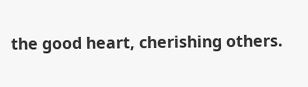the good heart, cherishing others.